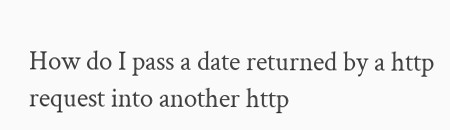How do I pass a date returned by a http request into another http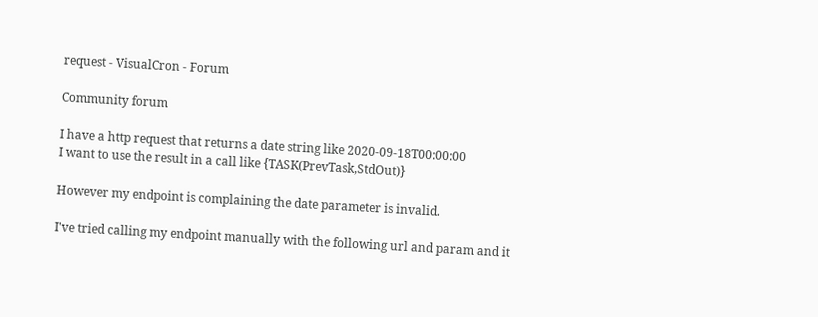request - VisualCron - Forum

Community forum

I have a http request that returns a date string like 2020-09-18T00:00:00
I want to use the result in a call like {TASK(PrevTask,StdOut)}

However my endpoint is complaining the date parameter is invalid.

I've tried calling my endpoint manually with the following url and param and it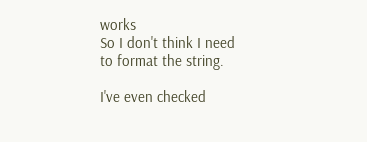works
So I don't think I need to format the string.

I've even checked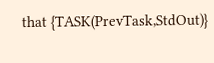that {TASK(PrevTask,StdOut)}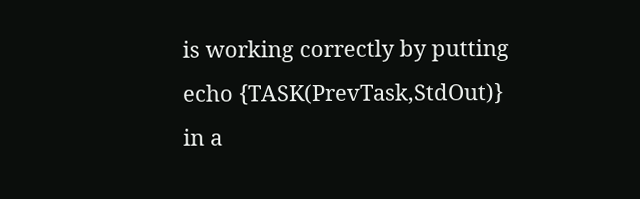is working correctly by putting
echo {TASK(PrevTask,StdOut)}
in a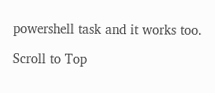powershell task and it works too.

Scroll to Top